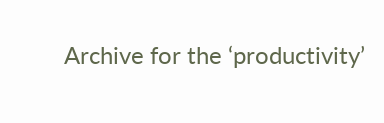Archive for the ‘productivity’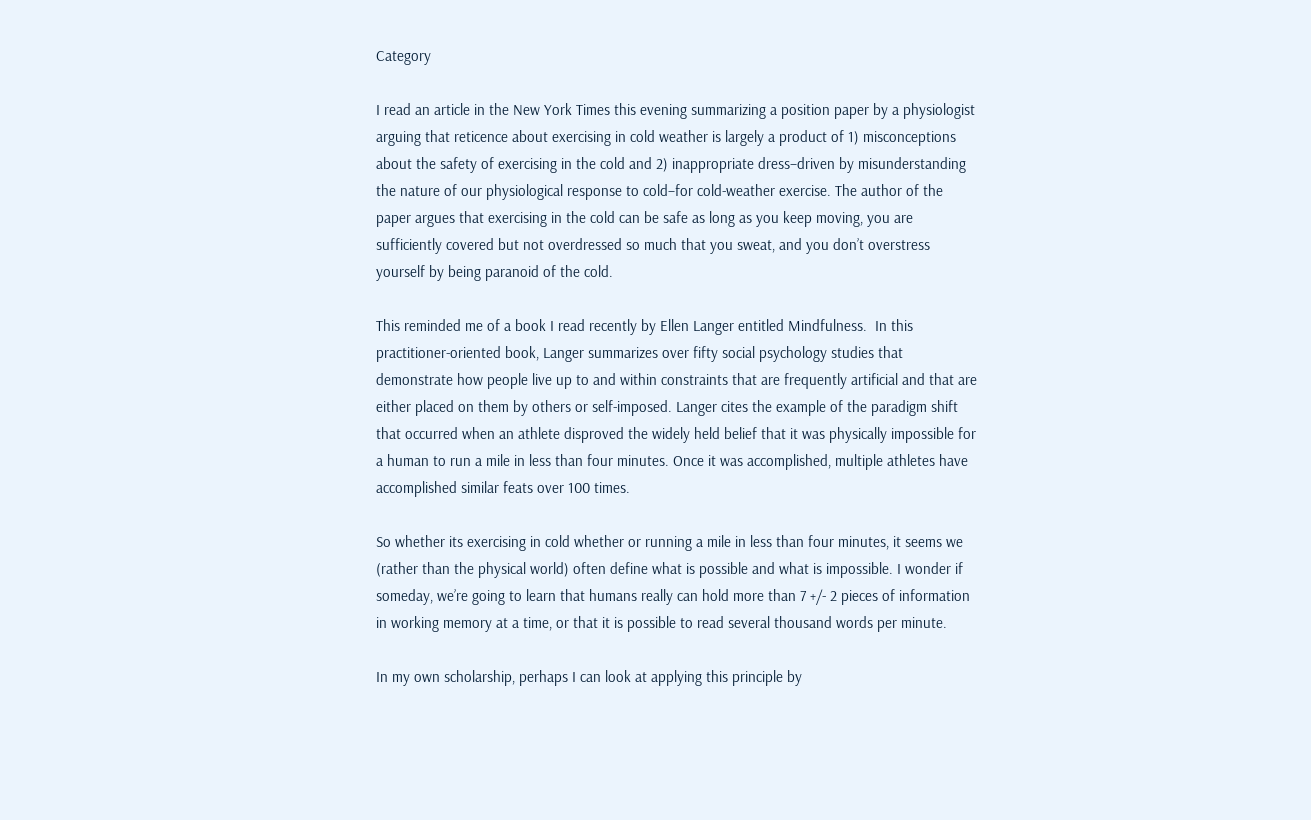Category

I read an article in the New York Times this evening summarizing a position paper by a physiologist arguing that reticence about exercising in cold weather is largely a product of 1) misconceptions about the safety of exercising in the cold and 2) inappropriate dress–driven by misunderstanding the nature of our physiological response to cold–for cold-weather exercise. The author of the paper argues that exercising in the cold can be safe as long as you keep moving, you are sufficiently covered but not overdressed so much that you sweat, and you don’t overstress yourself by being paranoid of the cold.

This reminded me of a book I read recently by Ellen Langer entitled Mindfulness.  In this practitioner-oriented book, Langer summarizes over fifty social psychology studies that demonstrate how people live up to and within constraints that are frequently artificial and that are either placed on them by others or self-imposed. Langer cites the example of the paradigm shift that occurred when an athlete disproved the widely held belief that it was physically impossible for a human to run a mile in less than four minutes. Once it was accomplished, multiple athletes have accomplished similar feats over 100 times.

So whether its exercising in cold whether or running a mile in less than four minutes, it seems we (rather than the physical world) often define what is possible and what is impossible. I wonder if someday, we’re going to learn that humans really can hold more than 7 +/- 2 pieces of information in working memory at a time, or that it is possible to read several thousand words per minute.

In my own scholarship, perhaps I can look at applying this principle by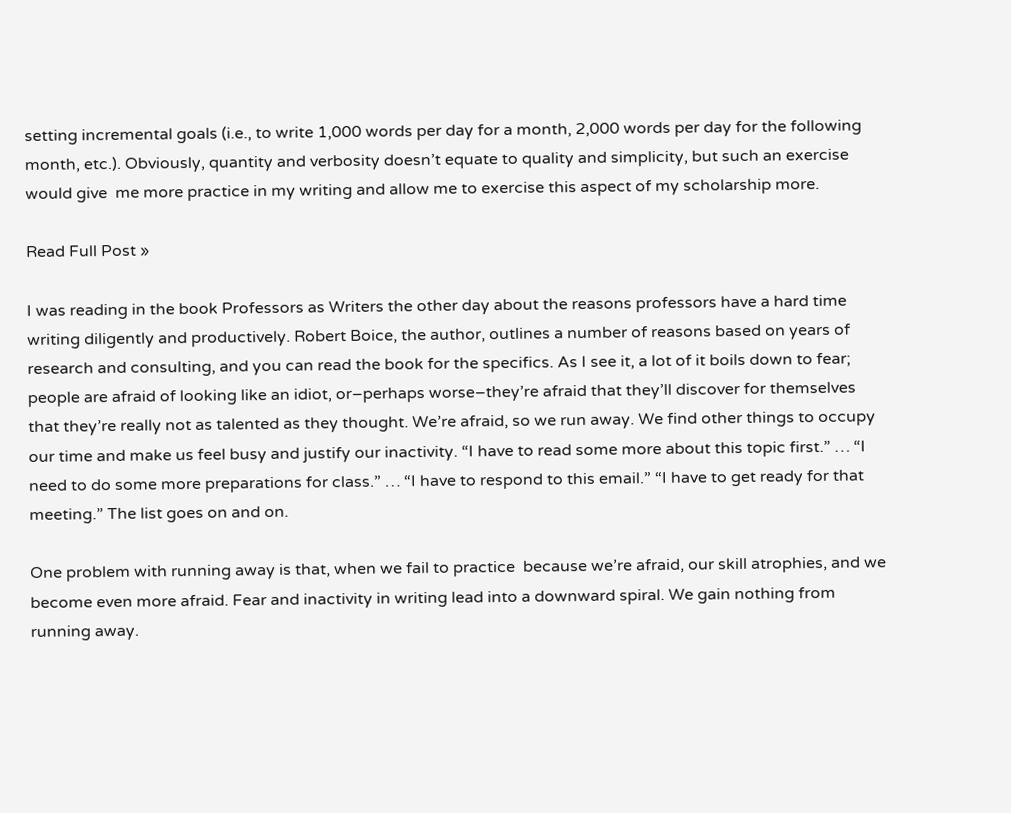setting incremental goals (i.e., to write 1,000 words per day for a month, 2,000 words per day for the following month, etc.). Obviously, quantity and verbosity doesn’t equate to quality and simplicity, but such an exercise would give  me more practice in my writing and allow me to exercise this aspect of my scholarship more.

Read Full Post »

I was reading in the book Professors as Writers the other day about the reasons professors have a hard time writing diligently and productively. Robert Boice, the author, outlines a number of reasons based on years of research and consulting, and you can read the book for the specifics. As I see it, a lot of it boils down to fear; people are afraid of looking like an idiot, or–perhaps worse–they’re afraid that they’ll discover for themselves that they’re really not as talented as they thought. We’re afraid, so we run away. We find other things to occupy our time and make us feel busy and justify our inactivity. “I have to read some more about this topic first.” … “I need to do some more preparations for class.” … “I have to respond to this email.” “I have to get ready for that meeting.” The list goes on and on.

One problem with running away is that, when we fail to practice  because we’re afraid, our skill atrophies, and we become even more afraid. Fear and inactivity in writing lead into a downward spiral. We gain nothing from running away.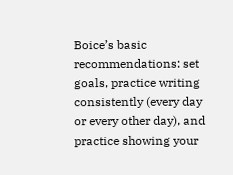Boice’s basic recommendations: set goals, practice writing consistently (every day or every other day), and practice showing your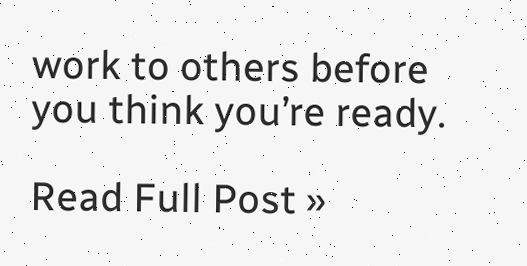work to others before you think you’re ready.

Read Full Post »